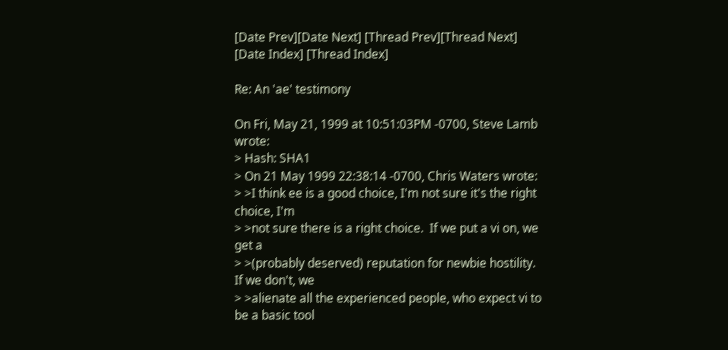[Date Prev][Date Next] [Thread Prev][Thread Next] [Date Index] [Thread Index]

Re: An 'ae' testimony

On Fri, May 21, 1999 at 10:51:03PM -0700, Steve Lamb wrote:
> Hash: SHA1
> On 21 May 1999 22:38:14 -0700, Chris Waters wrote:
> >I think ee is a good choice, I'm not sure it's the right choice, I'm
> >not sure there is a right choice.  If we put a vi on, we get a
> >(probably deserved) reputation for newbie hostility.  If we don't, we
> >alienate all the experienced people, who expect vi to be a basic tool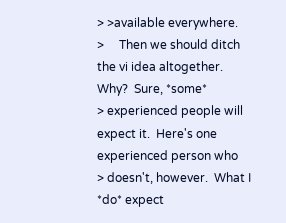> >available everywhere.
>     Then we should ditch the vi idea altogether.  Why?  Sure, *some*
> experienced people will expect it.  Here's one experienced person who
> doesn't, however.  What I *do* expect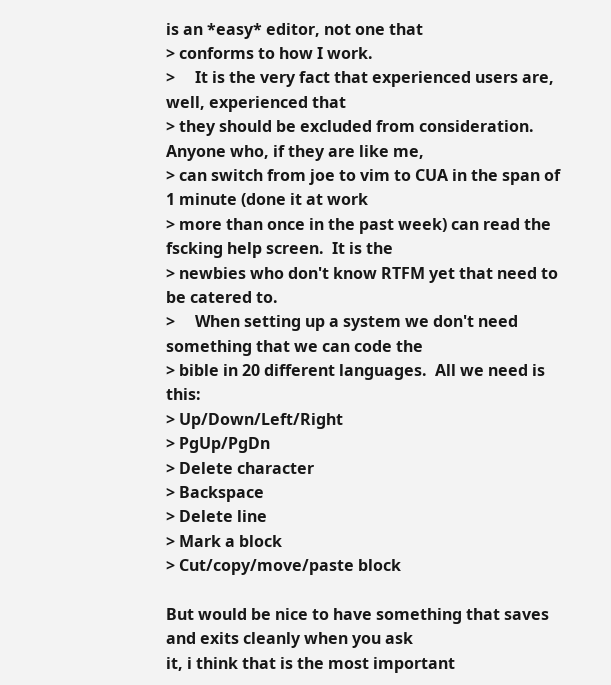is an *easy* editor, not one that
> conforms to how I work.
>     It is the very fact that experienced users are, well, experienced that
> they should be excluded from consideration.  Anyone who, if they are like me,
> can switch from joe to vim to CUA in the span of 1 minute (done it at work
> more than once in the past week) can read the fscking help screen.  It is the
> newbies who don't know RTFM yet that need to be catered to.
>     When setting up a system we don't need something that we can code the
> bible in 20 different languages.  All we need is this:
> Up/Down/Left/Right
> PgUp/PgDn
> Delete character
> Backspace
> Delete line
> Mark a block
> Cut/copy/move/paste block

But would be nice to have something that saves and exits cleanly when you ask
it, i think that is the most important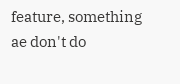feature, something ae don't do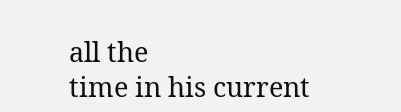all the
time in his current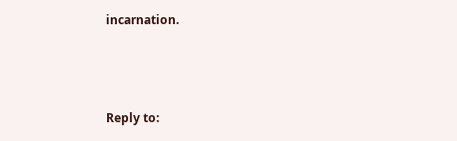incarnation.



Reply to: